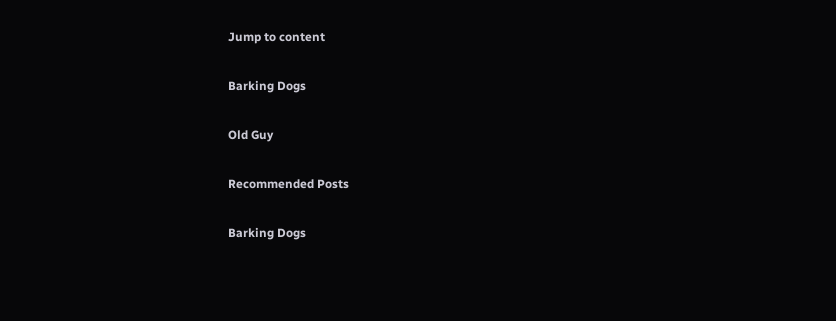Jump to content

Barking Dogs

Old Guy

Recommended Posts

Barking Dogs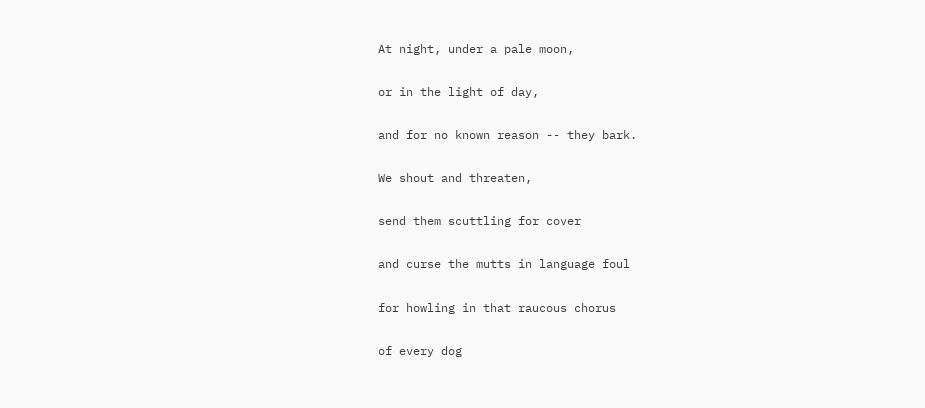At night, under a pale moon,

or in the light of day,

and for no known reason -- they bark.

We shout and threaten,

send them scuttling for cover

and curse the mutts in language foul

for howling in that raucous chorus

of every dog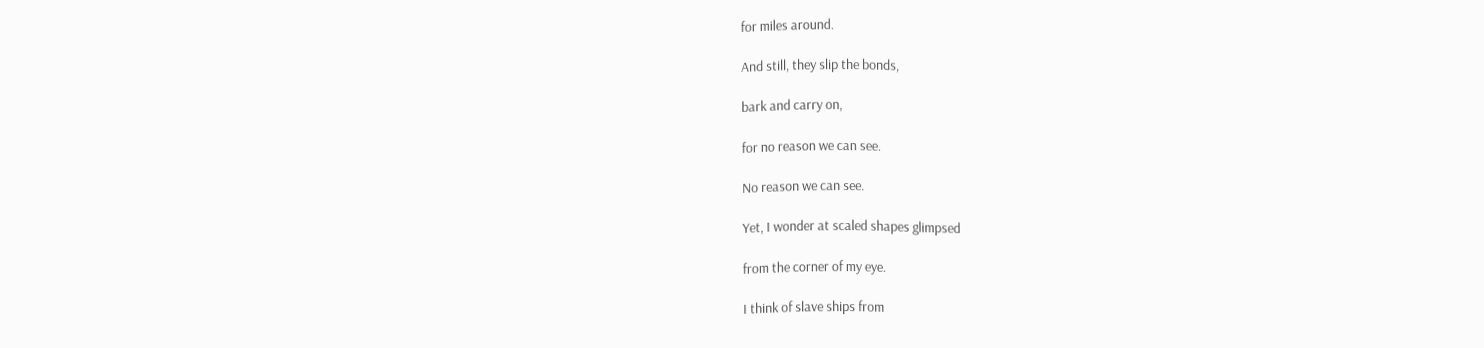for miles around.

And still, they slip the bonds,

bark and carry on,

for no reason we can see.

No reason we can see.

Yet, I wonder at scaled shapes glimpsed

from the corner of my eye.

I think of slave ships from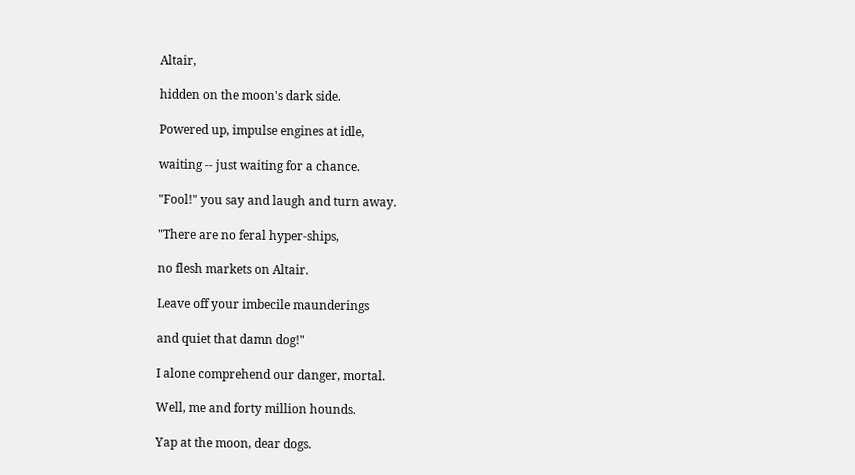Altair,

hidden on the moon's dark side.

Powered up, impulse engines at idle,

waiting -- just waiting for a chance.

"Fool!" you say and laugh and turn away.

"There are no feral hyper-ships,

no flesh markets on Altair.

Leave off your imbecile maunderings

and quiet that damn dog!"

I alone comprehend our danger, mortal.

Well, me and forty million hounds.

Yap at the moon, dear dogs.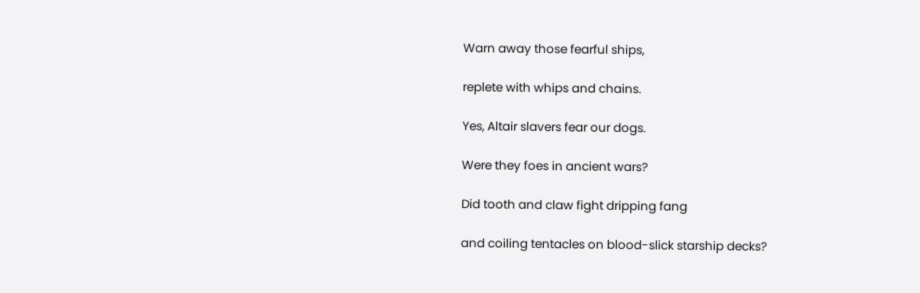Warn away those fearful ships,

replete with whips and chains.

Yes, Altair slavers fear our dogs.

Were they foes in ancient wars?

Did tooth and claw fight dripping fang

and coiling tentacles on blood-slick starship decks?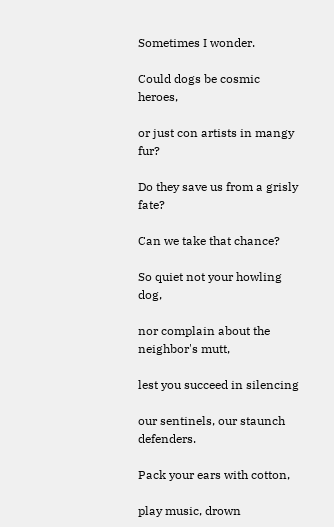Sometimes I wonder.

Could dogs be cosmic heroes,

or just con artists in mangy fur?

Do they save us from a grisly fate?

Can we take that chance?

So quiet not your howling dog,

nor complain about the neighbor's mutt,

lest you succeed in silencing

our sentinels, our staunch defenders.

Pack your ears with cotton,

play music, drown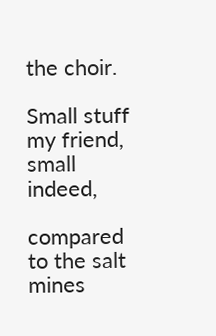the choir.

Small stuff my friend, small indeed,

compared to the salt mines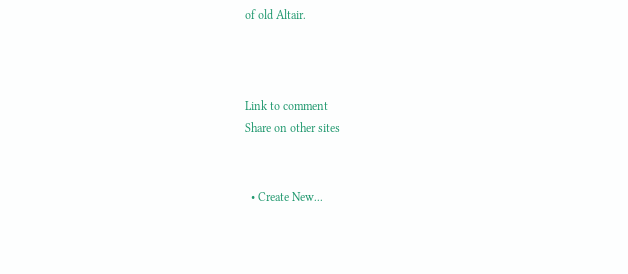of old Altair.



Link to comment
Share on other sites


  • Create New...